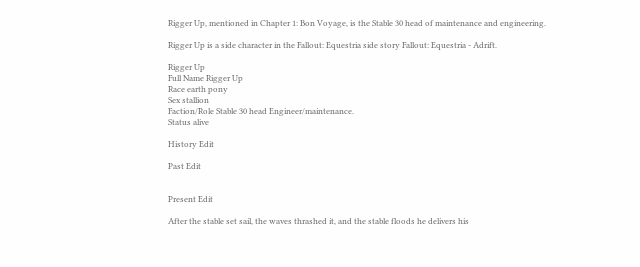Rigger Up, mentioned in Chapter 1: Bon Voyage, is the Stable 30 head of maintenance and engineering.

Rigger Up is a side character in the Fallout: Equestria side story Fallout: Equestria - Adrift.

Rigger Up
Full Name Rigger Up
Race earth pony
Sex stallion
Faction/Role Stable 30 head Engineer/maintenance.
Status alive

History Edit

Past Edit


Present Edit

After the stable set sail, the waves thrashed it, and the stable floods he delivers his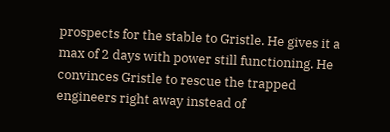prospects for the stable to Gristle. He gives it a max of 2 days with power still functioning. He convinces Gristle to rescue the trapped engineers right away instead of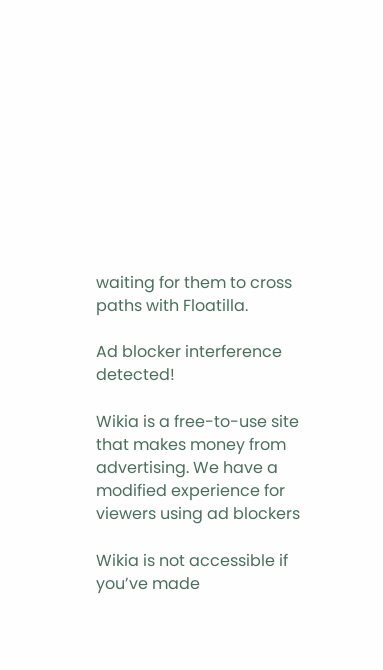waiting for them to cross paths with Floatilla.

Ad blocker interference detected!

Wikia is a free-to-use site that makes money from advertising. We have a modified experience for viewers using ad blockers

Wikia is not accessible if you’ve made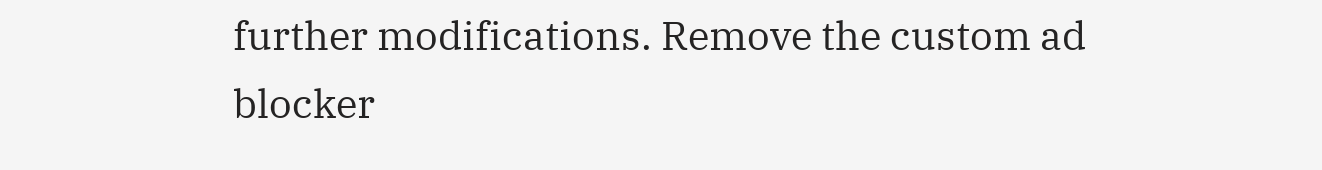further modifications. Remove the custom ad blocker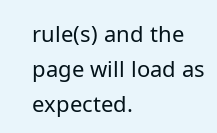rule(s) and the page will load as expected.